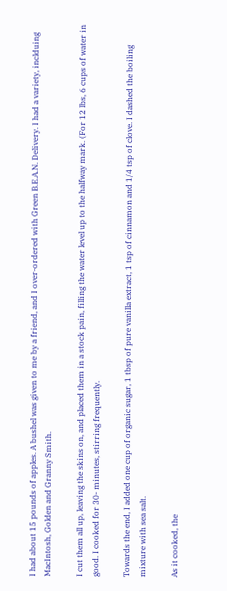I had about 15 pounds of apples. A bushel was given to me by a friend, and I over-ordered with Green B.E.A.N. Delivery. I had a variety, inclduing MacIntosh, Golden and Granny Smith.

I cut them all up, leaving the skins on, and placed them in a stock pain, filling the water level up to the halfway mark. (For 12 lbs, 6 cups of water in good. I cooked for 30- minutes, stirring frequently.

Towards the end, I added one cup of organic sugar, 1 tbsp of pure vanilla extract, 1 tsp of cinnamon and 1/4 tsp of clove. I dashed the boiling mixture with sea salt.

As it cooked, the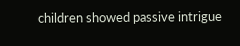children showed passive intrigue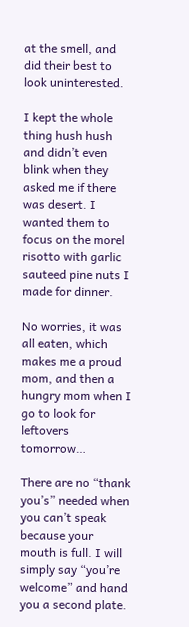at the smell, and did their best to look uninterested.

I kept the whole thing hush hush and didn’t even blink when they asked me if there was desert. I wanted them to focus on the morel risotto with garlic sauteed pine nuts I made for dinner.

No worries, it was all eaten, which makes me a proud mom, and then a hungry mom when I go to look for leftovers tomorrow…

There are no “thank you’s” needed when you can’t speak because your mouth is full. I will simply say “you’re welcome” and hand you a second plate.